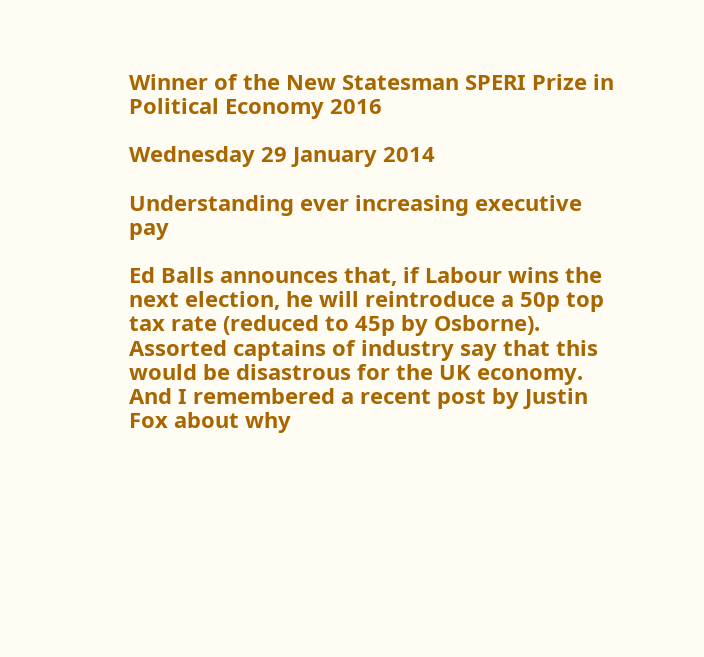Winner of the New Statesman SPERI Prize in Political Economy 2016

Wednesday 29 January 2014

Understanding ever increasing executive pay

Ed Balls announces that, if Labour wins the next election, he will reintroduce a 50p top tax rate (reduced to 45p by Osborne). Assorted captains of industry say that this would be disastrous for the UK economy. And I remembered a recent post by Justin Fox about why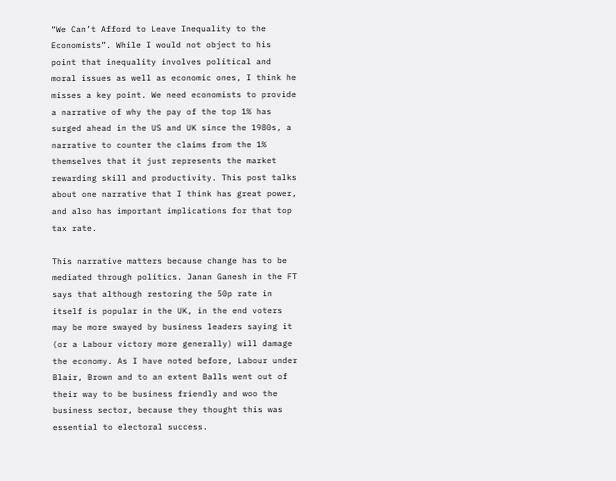“We Can’t Afford to Leave Inequality to the Economists”. While I would not object to his point that inequality involves political and moral issues as well as economic ones, I think he misses a key point. We need economists to provide a narrative of why the pay of the top 1% has surged ahead in the US and UK since the 1980s, a narrative to counter the claims from the 1% themselves that it just represents the market rewarding skill and productivity. This post talks about one narrative that I think has great power, and also has important implications for that top tax rate.

This narrative matters because change has to be mediated through politics. Janan Ganesh in the FT says that although restoring the 50p rate in itself is popular in the UK, in the end voters may be more swayed by business leaders saying it (or a Labour victory more generally) will damage the economy. As I have noted before, Labour under Blair, Brown and to an extent Balls went out of their way to be business friendly and woo the business sector, because they thought this was essential to electoral success.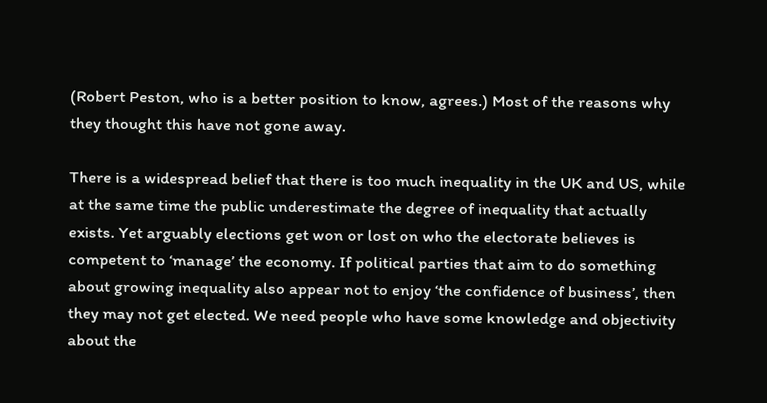(Robert Peston, who is a better position to know, agrees.) Most of the reasons why they thought this have not gone away.

There is a widespread belief that there is too much inequality in the UK and US, while at the same time the public underestimate the degree of inequality that actually exists. Yet arguably elections get won or lost on who the electorate believes is competent to ‘manage’ the economy. If political parties that aim to do something about growing inequality also appear not to enjoy ‘the confidence of business’, then they may not get elected. We need people who have some knowledge and objectivity about the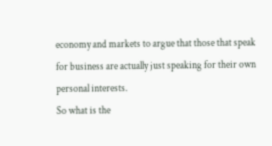economy and markets to argue that those that speak for business are actually just speaking for their own personal interests.
So what is the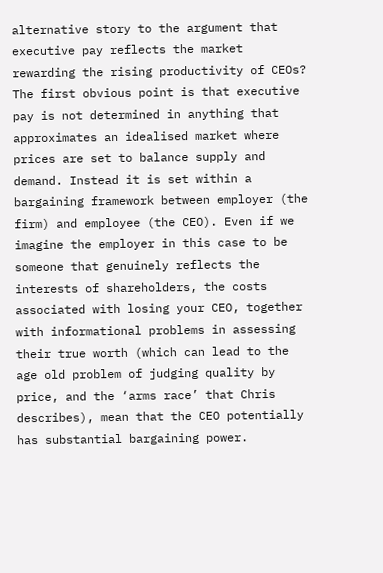alternative story to the argument that executive pay reflects the market rewarding the rising productivity of CEOs? The first obvious point is that executive pay is not determined in anything that approximates an idealised market where prices are set to balance supply and demand. Instead it is set within a bargaining framework between employer (the firm) and employee (the CEO). Even if we imagine the employer in this case to be someone that genuinely reflects the interests of shareholders, the costs associated with losing your CEO, together with informational problems in assessing their true worth (which can lead to the age old problem of judging quality by price, and the ‘arms race’ that Chris describes), mean that the CEO potentially has substantial bargaining power.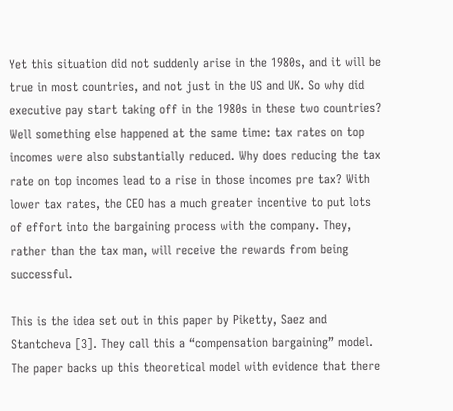Yet this situation did not suddenly arise in the 1980s, and it will be true in most countries, and not just in the US and UK. So why did executive pay start taking off in the 1980s in these two countries? Well something else happened at the same time: tax rates on top incomes were also substantially reduced. Why does reducing the tax rate on top incomes lead to a rise in those incomes pre tax? With lower tax rates, the CEO has a much greater incentive to put lots of effort into the bargaining process with the company. They, rather than the tax man, will receive the rewards from being successful.

This is the idea set out in this paper by Piketty, Saez and Stantcheva [3]. They call this a “compensation bargaining” model. The paper backs up this theoretical model with evidence that there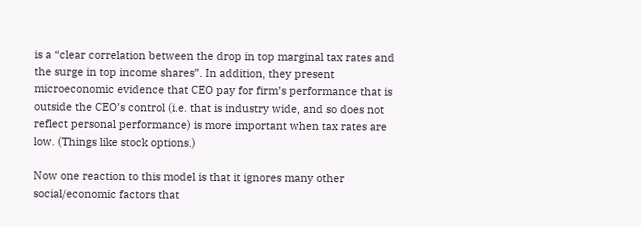is a “clear correlation between the drop in top marginal tax rates and the surge in top income shares”. In addition, they present microeconomic evidence that CEO pay for firm’s performance that is outside the CEO’s control (i.e. that is industry wide, and so does not reflect personal performance) is more important when tax rates are low. (Things like stock options.)

Now one reaction to this model is that it ignores many other social/economic factors that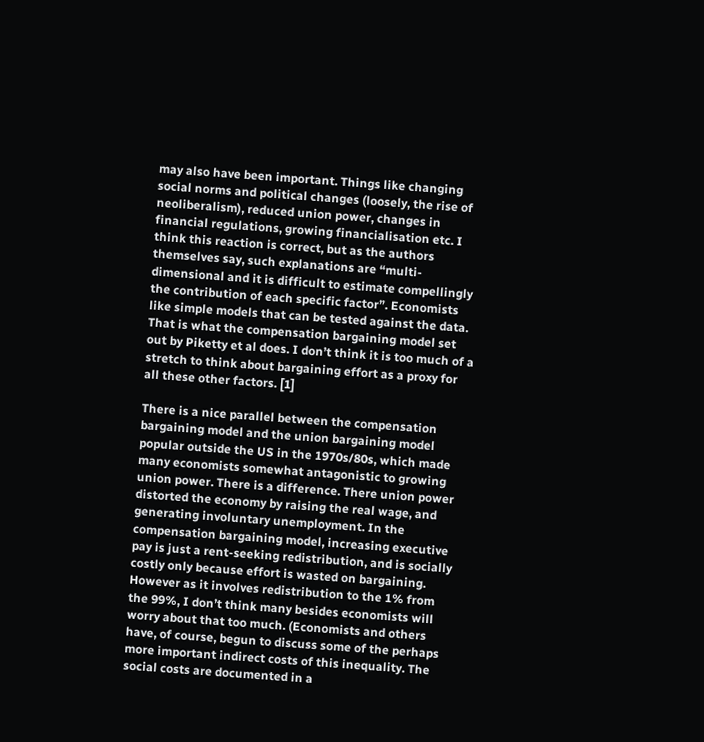may also have been important. Things like changing social norms and political changes (loosely, the rise of neoliberalism), reduced union power, changes in financial regulations, growing financialisation etc. I think this reaction is correct, but as the authors themselves say, such explanations are “multi-dimensional and it is difficult to estimate compellingly the contribution of each specific factor”. Economists like simple models that can be tested against the data. That is what the compensation bargaining model set out by Piketty et al does. I don’t think it is too much of a stretch to think about bargaining effort as a proxy for all these other factors. [1]

There is a nice parallel between the compensation bargaining model and the union bargaining model popular outside the US in the 1970s/80s, which made many economists somewhat antagonistic to growing union power. There is a difference. There union power distorted the economy by raising the real wage, and generating involuntary unemployment. In the compensation bargaining model, increasing executive pay is just a rent-seeking redistribution, and is socially costly only because effort is wasted on bargaining. However as it involves redistribution to the 1% from the 99%, I don’t think many besides economists will worry about that too much. (Economists and others have, of course, begun to discuss some of the perhaps more important indirect costs of this inequality. The social costs are documented in a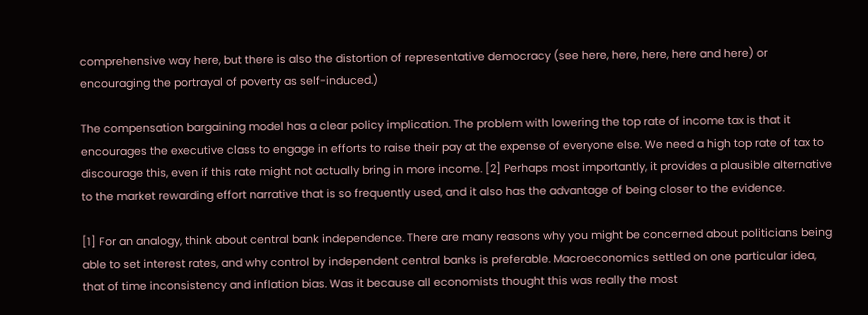comprehensive way here, but there is also the distortion of representative democracy (see here, here, here, here and here) or encouraging the portrayal of poverty as self-induced.)

The compensation bargaining model has a clear policy implication. The problem with lowering the top rate of income tax is that it encourages the executive class to engage in efforts to raise their pay at the expense of everyone else. We need a high top rate of tax to discourage this, even if this rate might not actually bring in more income. [2] Perhaps most importantly, it provides a plausible alternative to the market rewarding effort narrative that is so frequently used, and it also has the advantage of being closer to the evidence.

[1] For an analogy, think about central bank independence. There are many reasons why you might be concerned about politicians being able to set interest rates, and why control by independent central banks is preferable. Macroeconomics settled on one particular idea, that of time inconsistency and inflation bias. Was it because all economists thought this was really the most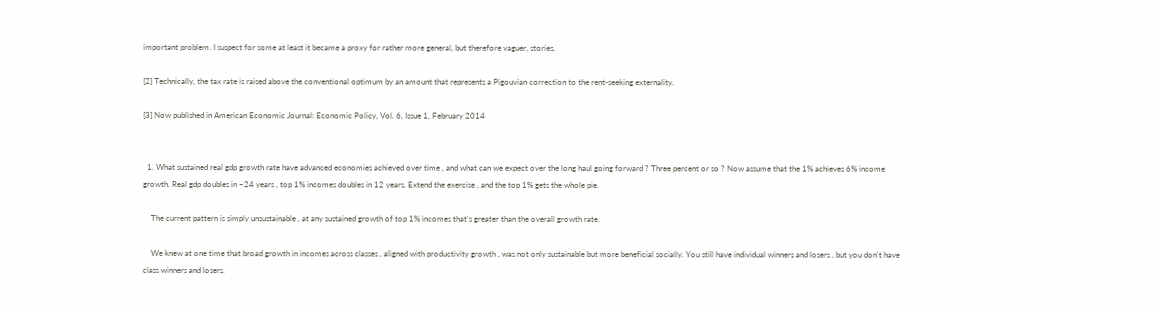important problem. I suspect for some at least it became a proxy for rather more general, but therefore vaguer, stories.

[2] Technically, the tax rate is raised above the conventional optimum by an amount that represents a Pigouvian correction to the rent-seeking externality.

[3] Now published in American Economic Journal: Economic Policy, Vol. 6, Issue 1, February 2014


  1. What sustained real gdp growth rate have advanced economies achieved over time , and what can we expect over the long haul going forward ? Three percent or so ? Now assume that the 1% achieves 6% income growth. Real gdp doubles in ~24 years , top 1% incomes doubles in 12 years. Extend the exercise , and the top 1% gets the whole pie.

    The current pattern is simply unsustainable , at any sustained growth of top 1% incomes that's greater than the overall growth rate.

    We knew at one time that broad growth in incomes across classes , aligned with productivity growth , was not only sustainable but more beneficial socially. You still have individual winners and losers , but you don't have class winners and losers.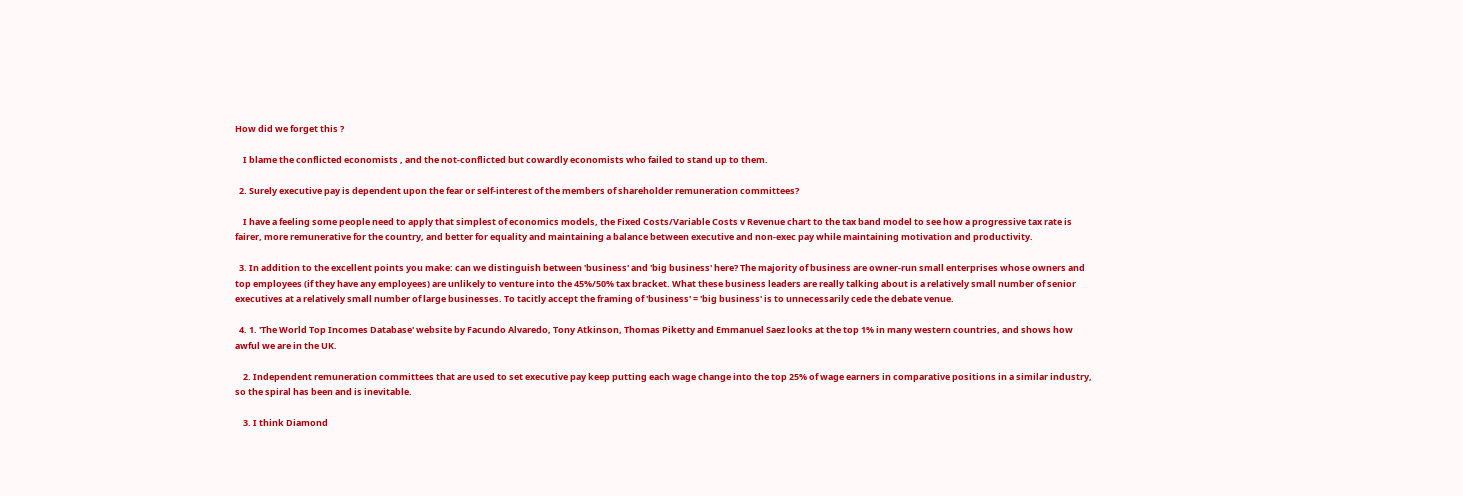How did we forget this ?

    I blame the conflicted economists , and the not-conflicted but cowardly economists who failed to stand up to them.

  2. Surely executive pay is dependent upon the fear or self-interest of the members of shareholder remuneration committees?

    I have a feeling some people need to apply that simplest of economics models, the Fixed Costs/Variable Costs v Revenue chart to the tax band model to see how a progressive tax rate is fairer, more remunerative for the country, and better for equality and maintaining a balance between executive and non-exec pay while maintaining motivation and productivity.

  3. In addition to the excellent points you make: can we distinguish between 'business' and 'big business' here? The majority of business are owner-run small enterprises whose owners and top employees (if they have any employees) are unlikely to venture into the 45%/50% tax bracket. What these business leaders are really talking about is a relatively small number of senior executives at a relatively small number of large businesses. To tacitly accept the framing of 'business' = 'big business' is to unnecessarily cede the debate venue.

  4. 1. 'The World Top Incomes Database' website by Facundo Alvaredo, Tony Atkinson, Thomas Piketty and Emmanuel Saez looks at the top 1% in many western countries, and shows how awful we are in the UK.

    2. Independent remuneration committees that are used to set executive pay keep putting each wage change into the top 25% of wage earners in comparative positions in a similar industry, so the spiral has been and is inevitable.

    3. I think Diamond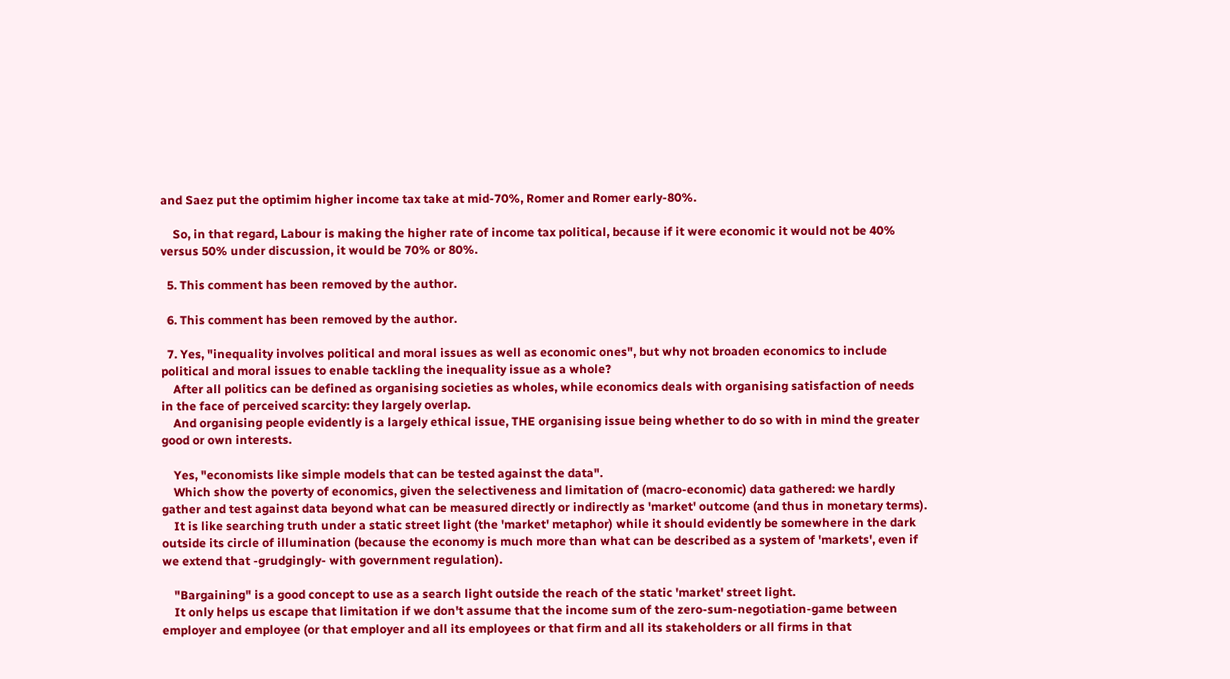and Saez put the optimim higher income tax take at mid-70%, Romer and Romer early-80%.

    So, in that regard, Labour is making the higher rate of income tax political, because if it were economic it would not be 40% versus 50% under discussion, it would be 70% or 80%.

  5. This comment has been removed by the author.

  6. This comment has been removed by the author.

  7. Yes, "inequality involves political and moral issues as well as economic ones", but why not broaden economics to include political and moral issues to enable tackling the inequality issue as a whole?
    After all politics can be defined as organising societies as wholes, while economics deals with organising satisfaction of needs in the face of perceived scarcity: they largely overlap.
    And organising people evidently is a largely ethical issue, THE organising issue being whether to do so with in mind the greater good or own interests.

    Yes, "economists like simple models that can be tested against the data".
    Which show the poverty of economics, given the selectiveness and limitation of (macro-economic) data gathered: we hardly gather and test against data beyond what can be measured directly or indirectly as 'market' outcome (and thus in monetary terms).
    It is like searching truth under a static street light (the 'market' metaphor) while it should evidently be somewhere in the dark outside its circle of illumination (because the economy is much more than what can be described as a system of 'markets', even if we extend that -grudgingly- with government regulation).

    "Bargaining" is a good concept to use as a search light outside the reach of the static 'market' street light.
    It only helps us escape that limitation if we don't assume that the income sum of the zero-sum-negotiation-game between employer and employee (or that employer and all its employees or that firm and all its stakeholders or all firms in that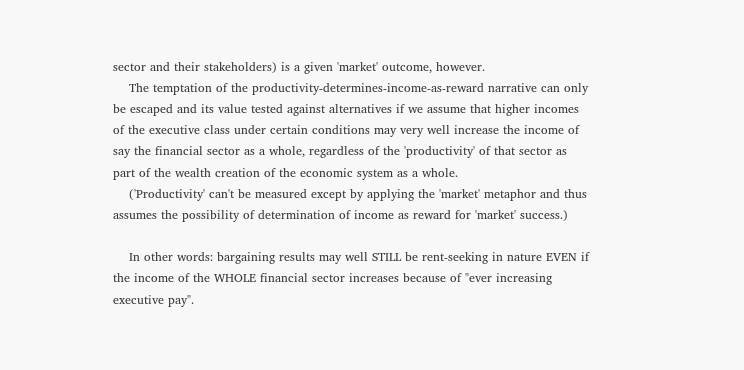sector and their stakeholders) is a given 'market' outcome, however.
    The temptation of the productivity-determines-income-as-reward narrative can only be escaped and its value tested against alternatives if we assume that higher incomes of the executive class under certain conditions may very well increase the income of say the financial sector as a whole, regardless of the 'productivity' of that sector as part of the wealth creation of the economic system as a whole.
    ('Productivity' can't be measured except by applying the 'market' metaphor and thus assumes the possibility of determination of income as reward for 'market' success.)

    In other words: bargaining results may well STILL be rent-seeking in nature EVEN if the income of the WHOLE financial sector increases because of "ever increasing executive pay".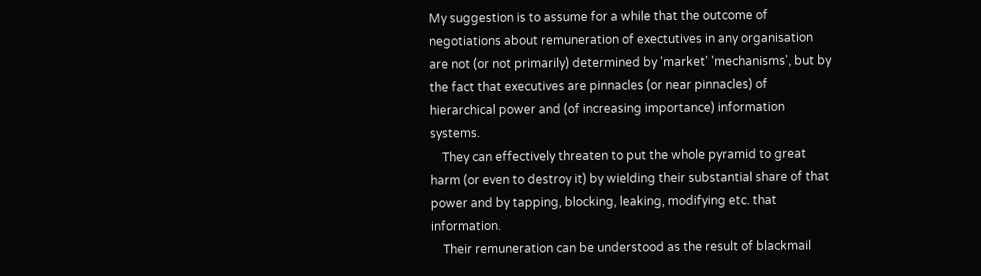My suggestion is to assume for a while that the outcome of negotiations about remuneration of exectutives in any organisation are not (or not primarily) determined by 'market' 'mechanisms', but by the fact that executives are pinnacles (or near pinnacles) of hierarchical power and (of increasing importance) information systems.
    They can effectively threaten to put the whole pyramid to great harm (or even to destroy it) by wielding their substantial share of that power and by tapping, blocking, leaking, modifying etc. that information.
    Their remuneration can be understood as the result of blackmail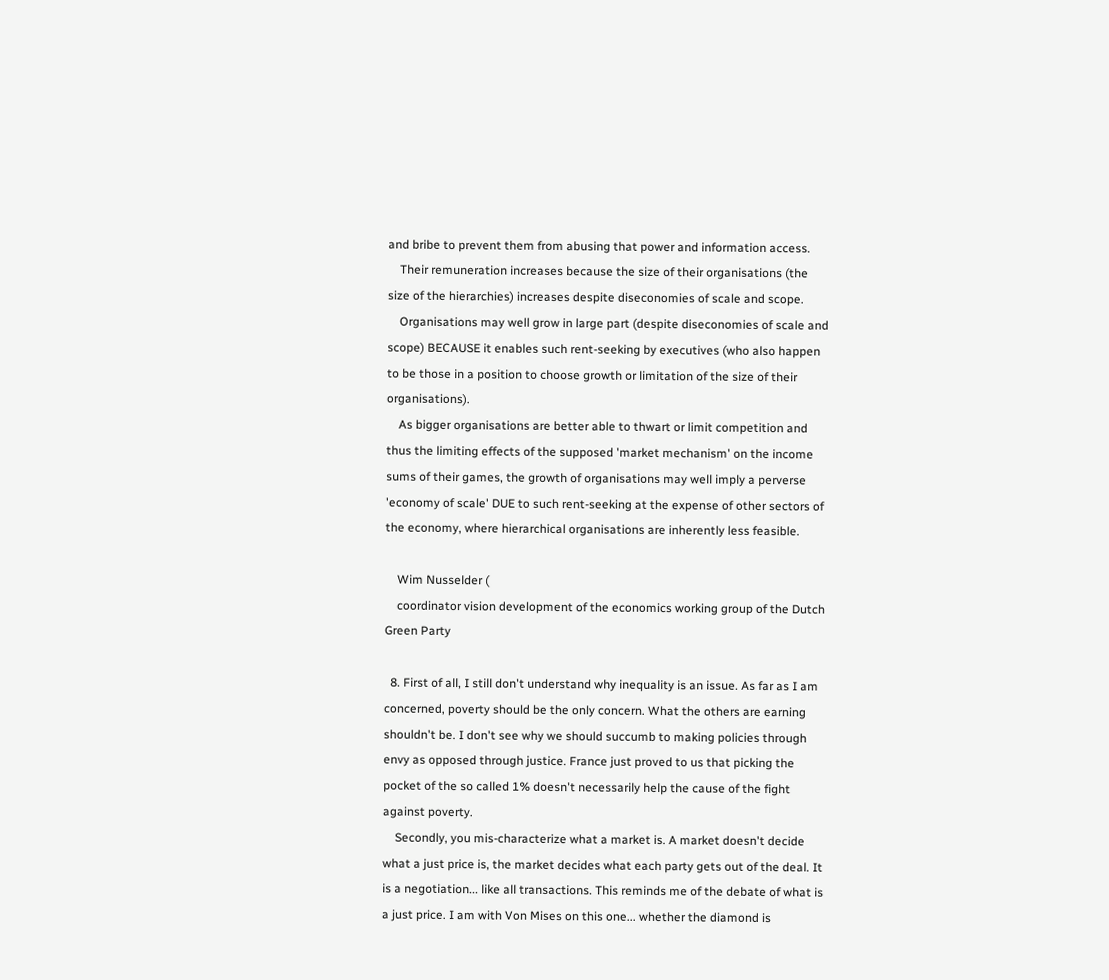and bribe to prevent them from abusing that power and information access.
    Their remuneration increases because the size of their organisations (the size of the hierarchies) increases despite diseconomies of scale and scope.
    Organisations may well grow in large part (despite diseconomies of scale and scope) BECAUSE it enables such rent-seeking by executives (who also happen to be those in a position to choose growth or limitation of the size of their organisations).
    As bigger organisations are better able to thwart or limit competition and thus the limiting effects of the supposed 'market mechanism' on the income sums of their games, the growth of organisations may well imply a perverse 'economy of scale' DUE to such rent-seeking at the expense of other sectors of the economy, where hierarchical organisations are inherently less feasible.

    Wim Nusselder (
    coordinator vision development of the economics working group of the Dutch Green Party

  8. First of all, I still don't understand why inequality is an issue. As far as I am concerned, poverty should be the only concern. What the others are earning shouldn't be. I don't see why we should succumb to making policies through envy as opposed through justice. France just proved to us that picking the pocket of the so called 1% doesn't necessarily help the cause of the fight against poverty.
    Secondly, you mis-characterize what a market is. A market doesn't decide what a just price is, the market decides what each party gets out of the deal. It is a negotiation... like all transactions. This reminds me of the debate of what is a just price. I am with Von Mises on this one... whether the diamond is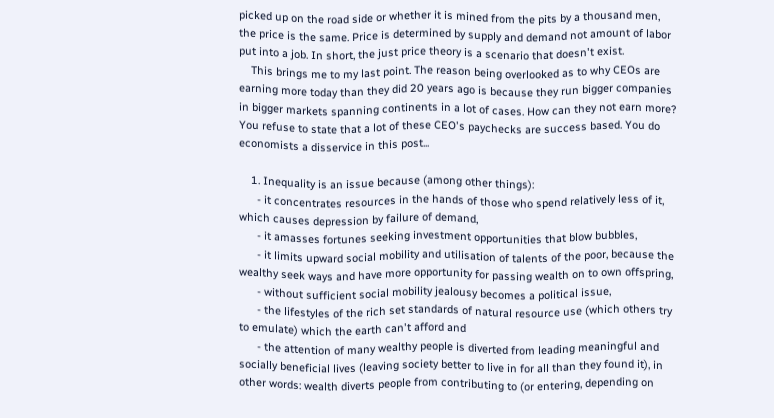picked up on the road side or whether it is mined from the pits by a thousand men, the price is the same. Price is determined by supply and demand not amount of labor put into a job. In short, the just price theory is a scenario that doesn't exist.
    This brings me to my last point. The reason being overlooked as to why CEOs are earning more today than they did 20 years ago is because they run bigger companies in bigger markets spanning continents in a lot of cases. How can they not earn more? You refuse to state that a lot of these CEO's paychecks are success based. You do economists a disservice in this post...

    1. Inequality is an issue because (among other things):
      - it concentrates resources in the hands of those who spend relatively less of it, which causes depression by failure of demand,
      - it amasses fortunes seeking investment opportunities that blow bubbles,
      - it limits upward social mobility and utilisation of talents of the poor, because the wealthy seek ways and have more opportunity for passing wealth on to own offspring,
      - without sufficient social mobility jealousy becomes a political issue,
      - the lifestyles of the rich set standards of natural resource use (which others try to emulate) which the earth can't afford and
      - the attention of many wealthy people is diverted from leading meaningful and socially beneficial lives (leaving society better to live in for all than they found it), in other words: wealth diverts people from contributing to (or entering, depending on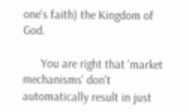one's faith) the Kingdom of God.

      You are right that 'market mechanisms' don't automatically result in just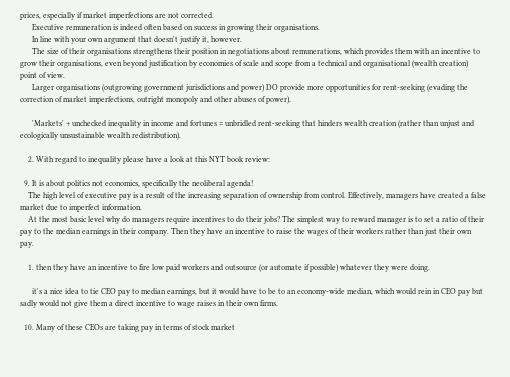prices, especially if market imperfections are not corrected.
      Executive remuneration is indeed often based on success in growing their organisations.
      In line with your own argument that doesn't justify it, however.
      The size of their organisations strengthens their position in negotiations about remunerations, which provides them with an incentive to grow their organisations, even beyond justification by economies of scale and scope from a technical and organisational (wealth creation) point of view.
      Larger organisations (outgrowing government jurisdictions and power) DO provide more opportunities for rent-seeking (evading the correction of market imperfections, outright monopoly and other abuses of power).

      'Markets' + unchecked inequality in income and fortunes = unbridled rent-seeking that hinders wealth creation (rather than unjust and ecologically unsustainable wealth redistribution).

    2. With regard to inequality please have a look at this NYT book review:

  9. It is about politics not economics, specifically the neoliberal agenda!
    The high level of executive pay is a result of the increasing separation of ownership from control. Effectively, managers have created a false market due to imperfect information.
    At the most basic level why do managers require incentives to do their jobs? The simplest way to reward manager is to set a ratio of their pay to the median earnings in their company. Then they have an incentive to raise the wages of their workers rather than just their own pay.

    1. then they have an incentive to fire low paid workers and outsource (or automate if possible) whatever they were doing.

      it's a nice idea to tie CEO pay to median earnings, but it would have to be to an economy-wide median, which would rein in CEO pay but sadly would not give them a direct incentive to wage raises in their own firms.

  10. Many of these CEOs are taking pay in terms of stock market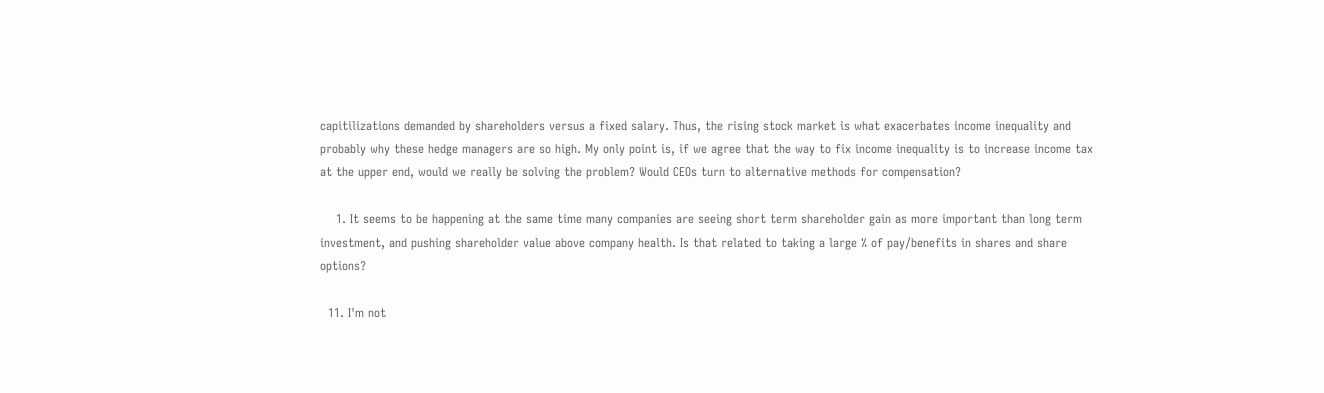capitilizations demanded by shareholders versus a fixed salary. Thus, the rising stock market is what exacerbates income inequality and probably why these hedge managers are so high. My only point is, if we agree that the way to fix income inequality is to increase income tax at the upper end, would we really be solving the problem? Would CEOs turn to alternative methods for compensation?

    1. It seems to be happening at the same time many companies are seeing short term shareholder gain as more important than long term investment, and pushing shareholder value above company health. Is that related to taking a large % of pay/benefits in shares and share options?

  11. I'm not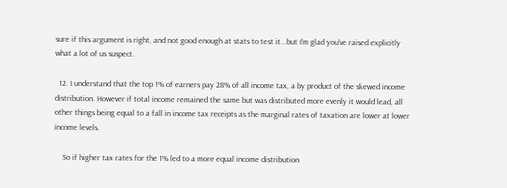sure if this argument is right, and not good enough at stats to test it...but I'm glad you've raised explicitly what a lot of us suspect.

  12. I understand that the top 1% of earners pay 28% of all income tax, a by product of the skewed income distribution. However if total income remained the same but was distributed more evenly it would lead, all other things being equal to a fall in income tax receipts as the marginal rates of taxation are lower at lower income levels.

    So if higher tax rates for the 1% led to a more equal income distribution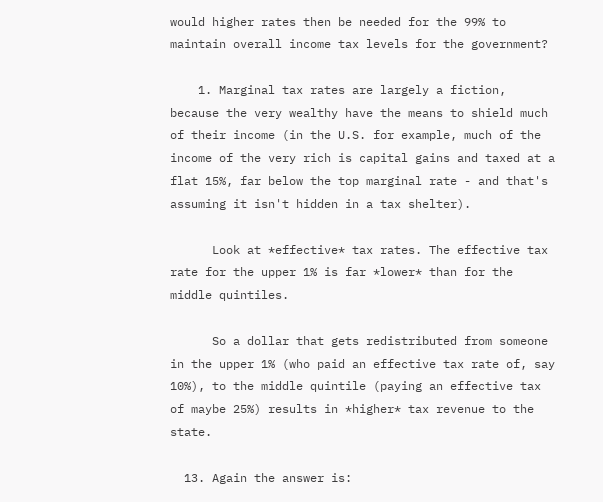would higher rates then be needed for the 99% to maintain overall income tax levels for the government?

    1. Marginal tax rates are largely a fiction, because the very wealthy have the means to shield much of their income (in the U.S. for example, much of the income of the very rich is capital gains and taxed at a flat 15%, far below the top marginal rate - and that's assuming it isn't hidden in a tax shelter).

      Look at *effective* tax rates. The effective tax rate for the upper 1% is far *lower* than for the middle quintiles.

      So a dollar that gets redistributed from someone in the upper 1% (who paid an effective tax rate of, say 10%), to the middle quintile (paying an effective tax of maybe 25%) results in *higher* tax revenue to the state.

  13. Again the answer is: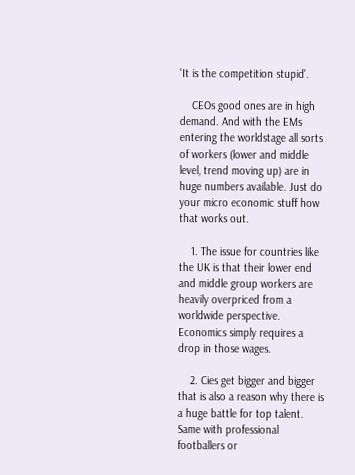'It is the competition stupid'.

    CEOs good ones are in high demand. And with the EMs entering the worldstage all sorts of workers (lower and middle level, trend moving up) are in huge numbers available. Just do your micro economic stuff how that works out.

    1. The issue for countries like the UK is that their lower end and middle group workers are heavily overpriced from a worldwide perspective. Economics simply requires a drop in those wages.

    2. Cies get bigger and bigger that is also a reason why there is a huge battle for top talent. Same with professional footballers or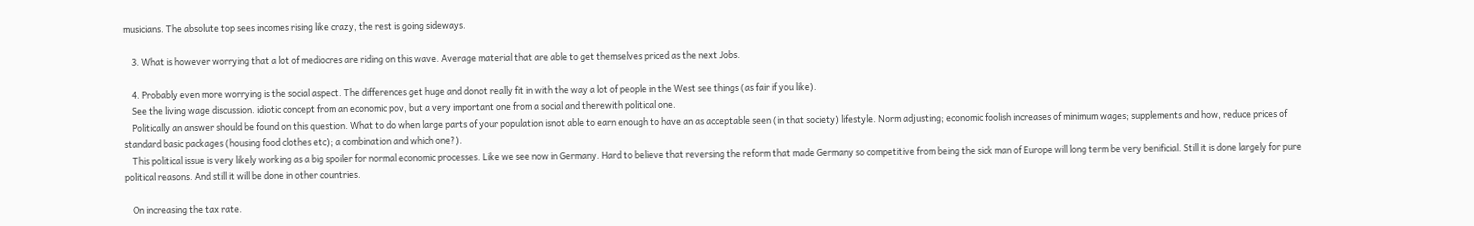musicians. The absolute top sees incomes rising like crazy, the rest is going sideways.

    3. What is however worrying that a lot of mediocres are riding on this wave. Average material that are able to get themselves priced as the next Jobs.

    4. Probably even more worrying is the social aspect. The differences get huge and donot really fit in with the way a lot of people in the West see things (as fair if you like).
    See the living wage discussion. idiotic concept from an economic pov, but a very important one from a social and therewith political one.
    Politically an answer should be found on this question. What to do when large parts of your population isnot able to earn enough to have an as acceptable seen (in that society) lifestyle. Norm adjusting; economic foolish increases of minimum wages; supplements and how, reduce prices of standard basic packages (housing food clothes etc); a combination and which one?).
    This political issue is very likely working as a big spoiler for normal economic processes. Like we see now in Germany. Hard to believe that reversing the reform that made Germany so competitive from being the sick man of Europe will long term be very benificial. Still it is done largely for pure political reasons. And still it will be done in other countries.

    On increasing the tax rate.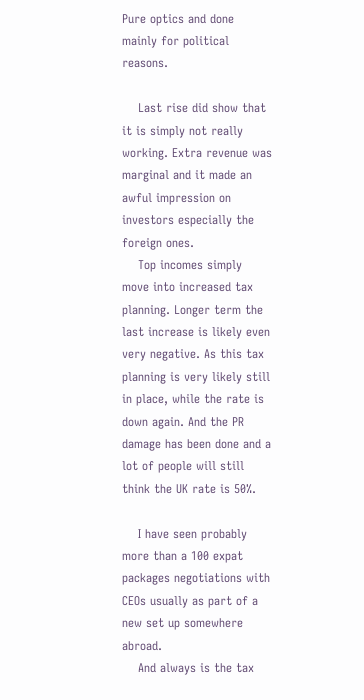Pure optics and done mainly for political reasons.

    Last rise did show that it is simply not really working. Extra revenue was marginal and it made an awful impression on investors especially the foreign ones.
    Top incomes simply move into increased tax planning. Longer term the last increase is likely even very negative. As this tax planning is very likely still in place, while the rate is down again. And the PR damage has been done and a lot of people will still think the UK rate is 50%.

    I have seen probably more than a 100 expat packages negotiations with CEOs usually as part of a new set up somewhere abroad.
    And always is the tax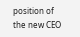position of the new CEO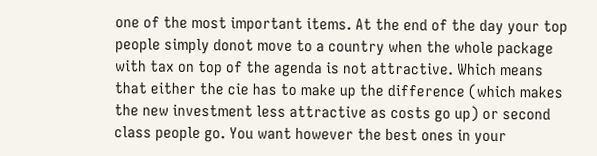one of the most important items. At the end of the day your top people simply donot move to a country when the whole package with tax on top of the agenda is not attractive. Which means that either the cie has to make up the difference (which makes the new investment less attractive as costs go up) or second class people go. You want however the best ones in your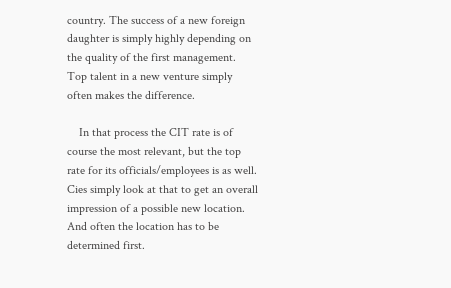country. The success of a new foreign daughter is simply highly depending on the quality of the first management. Top talent in a new venture simply often makes the difference.

    In that process the CIT rate is of course the most relevant, but the top rate for its officials/employees is as well. Cies simply look at that to get an overall impression of a possible new location. And often the location has to be determined first.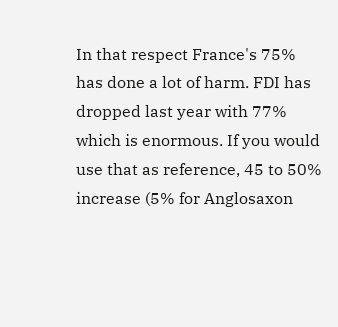In that respect France's 75% has done a lot of harm. FDI has dropped last year with 77% which is enormous. If you would use that as reference, 45 to 50% increase (5% for Anglosaxon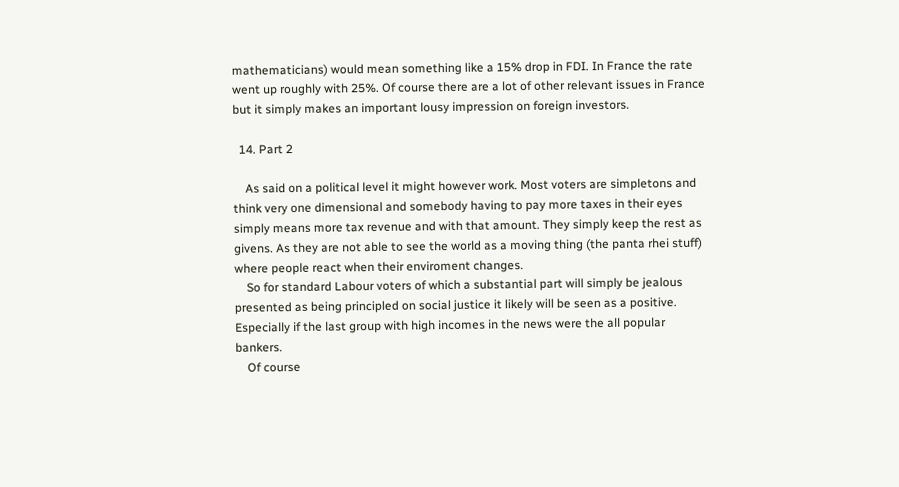mathematicians) would mean something like a 15% drop in FDI. In France the rate went up roughly with 25%. Of course there are a lot of other relevant issues in France but it simply makes an important lousy impression on foreign investors.

  14. Part 2

    As said on a political level it might however work. Most voters are simpletons and think very one dimensional and somebody having to pay more taxes in their eyes simply means more tax revenue and with that amount. They simply keep the rest as givens. As they are not able to see the world as a moving thing (the panta rhei stuff) where people react when their enviroment changes.
    So for standard Labour voters of which a substantial part will simply be jealous presented as being principled on social justice it likely will be seen as a positive. Especially if the last group with high incomes in the news were the all popular bankers.
    Of course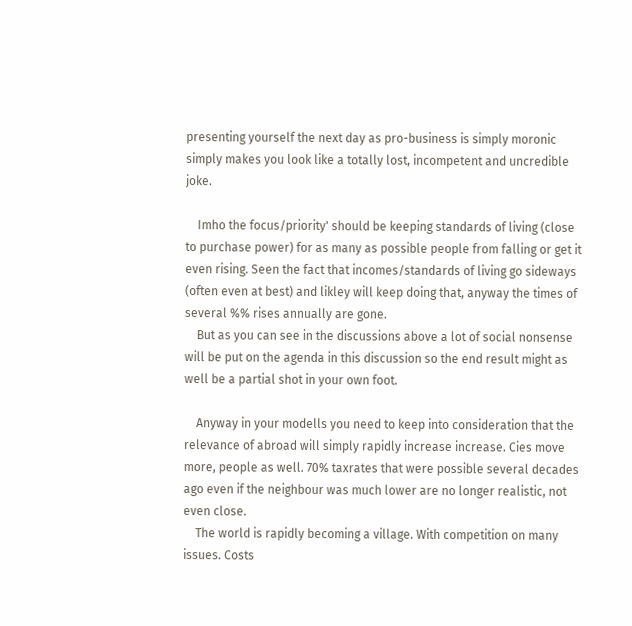presenting yourself the next day as pro-business is simply moronic simply makes you look like a totally lost, incompetent and uncredible joke.

    Imho the focus/priority' should be keeping standards of living (close to purchase power) for as many as possible people from falling or get it even rising. Seen the fact that incomes/standards of living go sideways (often even at best) and likley will keep doing that, anyway the times of several %% rises annually are gone.
    But as you can see in the discussions above a lot of social nonsense will be put on the agenda in this discussion so the end result might as well be a partial shot in your own foot.

    Anyway in your modells you need to keep into consideration that the relevance of abroad will simply rapidly increase increase. Cies move more, people as well. 70% taxrates that were possible several decades ago even if the neighbour was much lower are no longer realistic, not even close.
    The world is rapidly becoming a village. With competition on many issues. Costs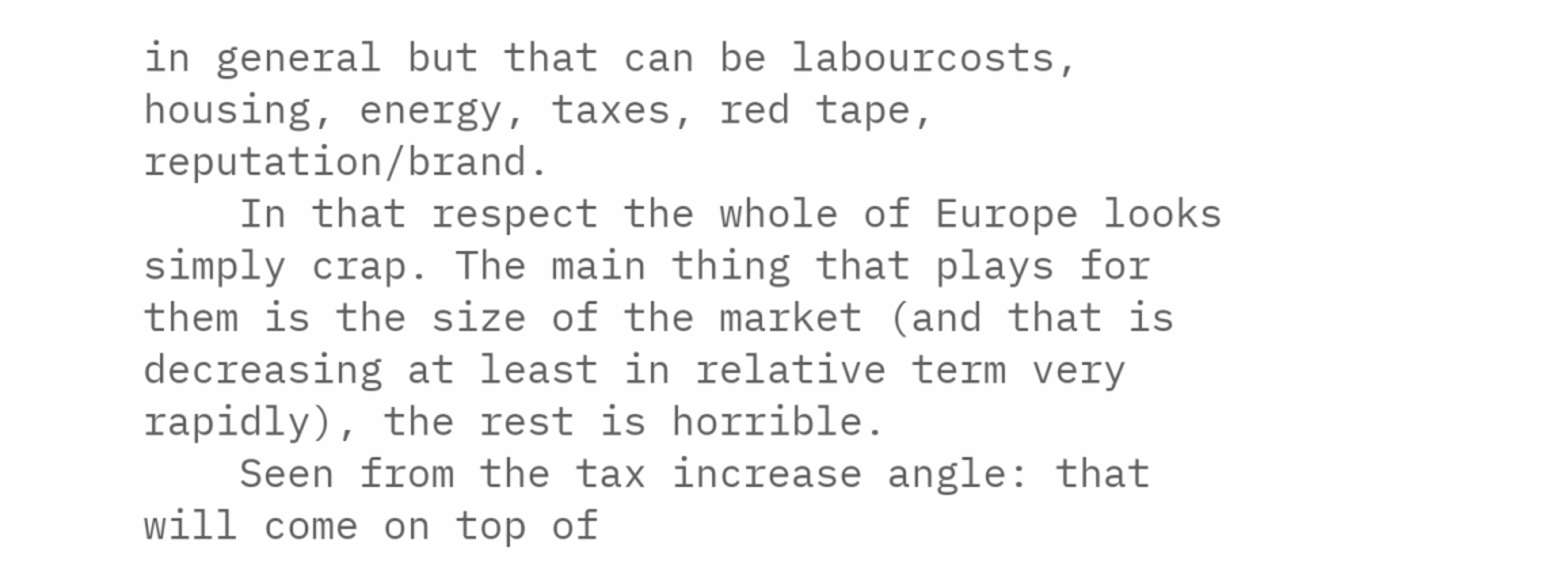in general but that can be labourcosts, housing, energy, taxes, red tape, reputation/brand.
    In that respect the whole of Europe looks simply crap. The main thing that plays for them is the size of the market (and that is decreasing at least in relative term very rapidly), the rest is horrible.
    Seen from the tax increase angle: that will come on top of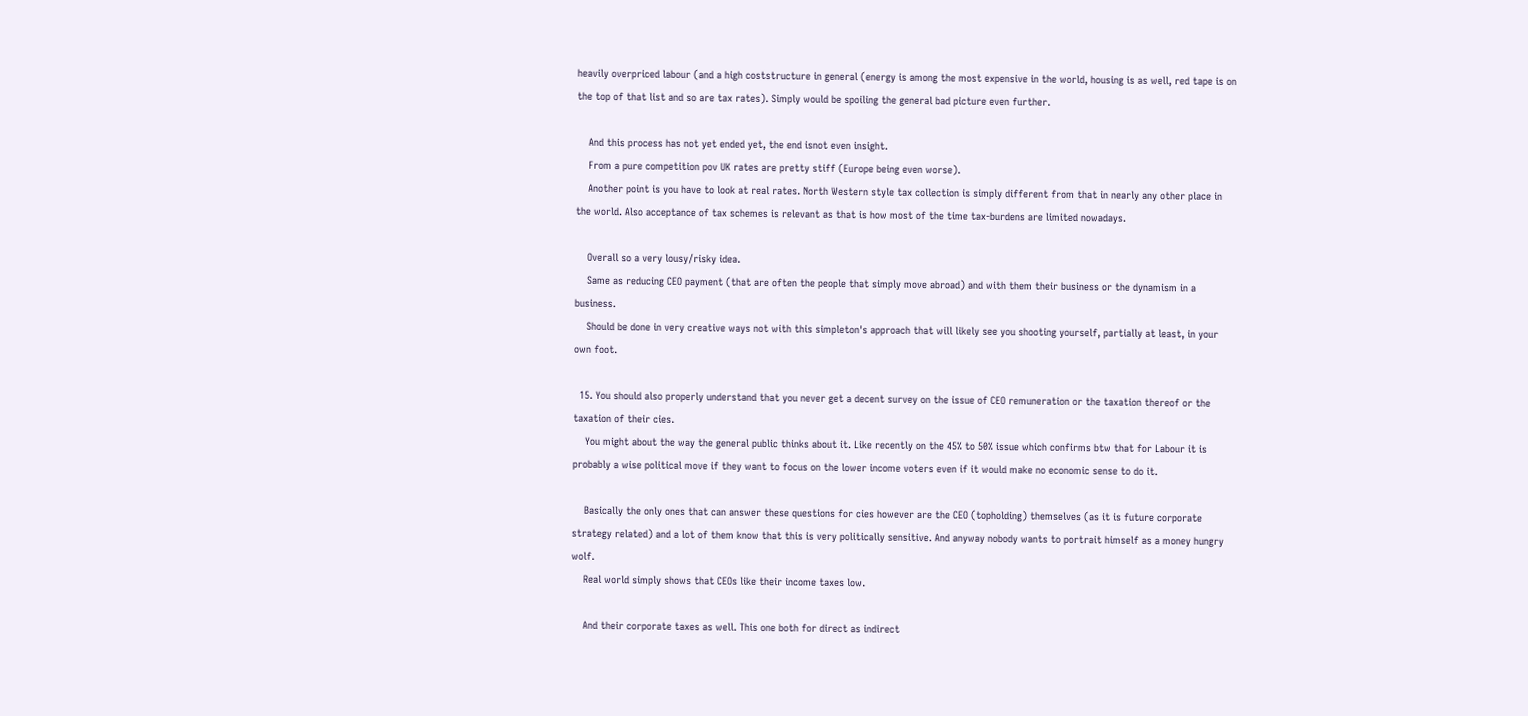heavily overpriced labour (and a high coststructure in general (energy is among the most expensive in the world, housing is as well, red tape is on the top of that list and so are tax rates). Simply would be spoiling the general bad picture even further.

    And this process has not yet ended yet, the end isnot even insight.
    From a pure competition pov UK rates are pretty stiff (Europe being even worse).
    Another point is you have to look at real rates. North Western style tax collection is simply different from that in nearly any other place in the world. Also acceptance of tax schemes is relevant as that is how most of the time tax-burdens are limited nowadays.

    Overall so a very lousy/risky idea.
    Same as reducing CEO payment (that are often the people that simply move abroad) and with them their business or the dynamism in a business.
    Should be done in very creative ways not with this simpleton's approach that will likely see you shooting yourself, partially at least, in your own foot.

  15. You should also properly understand that you never get a decent survey on the issue of CEO remuneration or the taxation thereof or the taxation of their cies.
    You might about the way the general public thinks about it. Like recently on the 45% to 50% issue which confirms btw that for Labour it is probably a wise political move if they want to focus on the lower income voters even if it would make no economic sense to do it.

    Basically the only ones that can answer these questions for cies however are the CEO (topholding) themselves (as it is future corporate strategy related) and a lot of them know that this is very politically sensitive. And anyway nobody wants to portrait himself as a money hungry wolf.
    Real world simply shows that CEOs like their income taxes low.

    And their corporate taxes as well. This one both for direct as indirect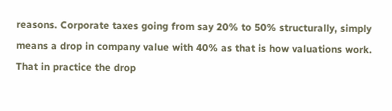reasons. Corporate taxes going from say 20% to 50% structurally, simply means a drop in company value with 40% as that is how valuations work. That in practice the drop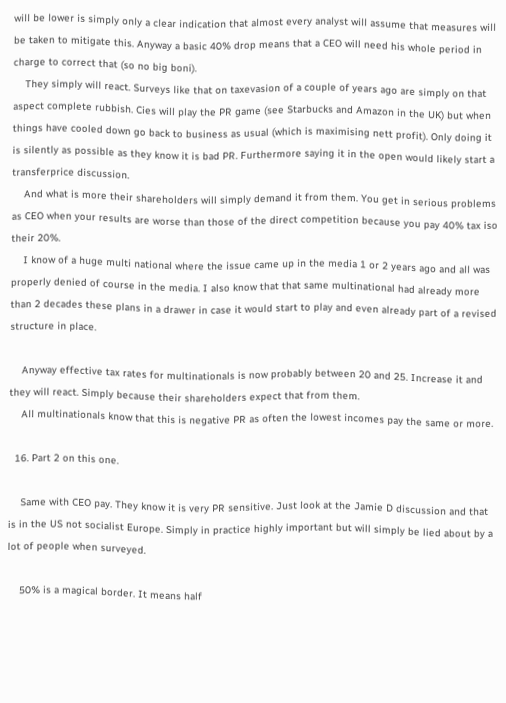will be lower is simply only a clear indication that almost every analyst will assume that measures will be taken to mitigate this. Anyway a basic 40% drop means that a CEO will need his whole period in charge to correct that (so no big boni).
    They simply will react. Surveys like that on taxevasion of a couple of years ago are simply on that aspect complete rubbish. Cies will play the PR game (see Starbucks and Amazon in the UK) but when things have cooled down go back to business as usual (which is maximising nett profit). Only doing it is silently as possible as they know it is bad PR. Furthermore saying it in the open would likely start a transferprice discussion.
    And what is more their shareholders will simply demand it from them. You get in serious problems as CEO when your results are worse than those of the direct competition because you pay 40% tax iso their 20%.
    I know of a huge multi national where the issue came up in the media 1 or 2 years ago and all was properly denied of course in the media. I also know that that same multinational had already more than 2 decades these plans in a drawer in case it would start to play and even already part of a revised structure in place.

    Anyway effective tax rates for multinationals is now probably between 20 and 25. Increase it and they will react. Simply because their shareholders expect that from them.
    All multinationals know that this is negative PR as often the lowest incomes pay the same or more.

  16. Part 2 on this one.

    Same with CEO pay. They know it is very PR sensitive. Just look at the Jamie D discussion and that is in the US not socialist Europe. Simply in practice highly important but will simply be lied about by a lot of people when surveyed.

    50% is a magical border. It means half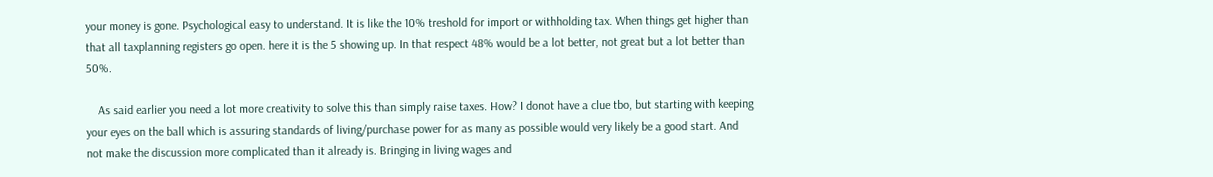your money is gone. Psychological easy to understand. It is like the 10% treshold for import or withholding tax. When things get higher than that all taxplanning registers go open. here it is the 5 showing up. In that respect 48% would be a lot better, not great but a lot better than 50%.

    As said earlier you need a lot more creativity to solve this than simply raise taxes. How? I donot have a clue tbo, but starting with keeping your eyes on the ball which is assuring standards of living/purchase power for as many as possible would very likely be a good start. And not make the discussion more complicated than it already is. Bringing in living wages and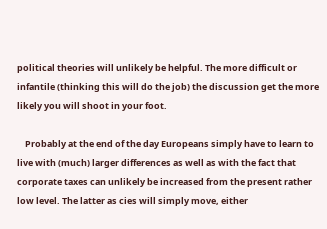political theories will unlikely be helpful. The more difficult or infantile (thinking this will do the job) the discussion get the more likely you will shoot in your foot.

    Probably at the end of the day Europeans simply have to learn to live with (much) larger differences as well as with the fact that corporate taxes can unlikely be increased from the present rather low level. The latter as cies will simply move, either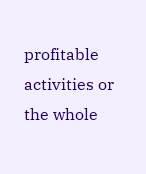profitable activities or the whole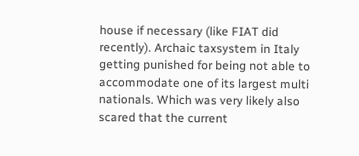house if necessary (like FIAT did recently). Archaic taxsystem in Italy getting punished for being not able to accommodate one of its largest multi nationals. Which was very likely also scared that the current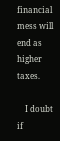financial mess will end as higher taxes.

    I doubt if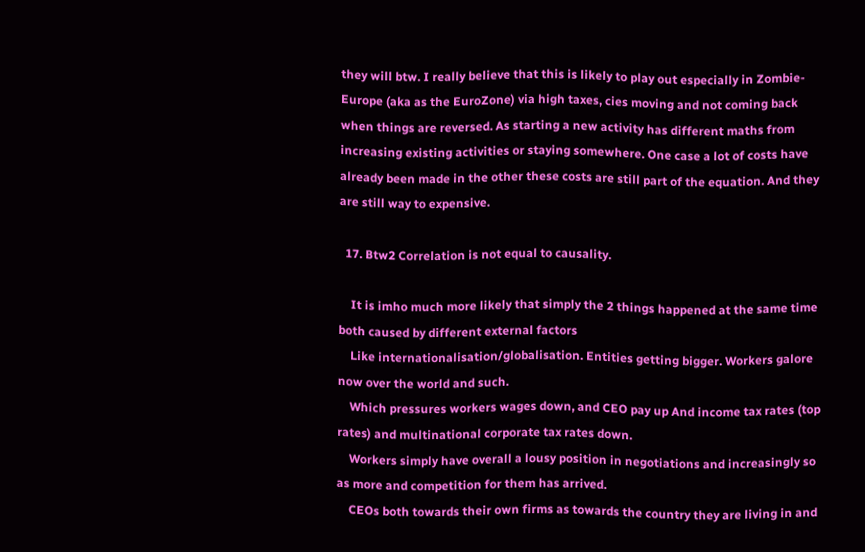they will btw. I really believe that this is likely to play out especially in Zombie-Europe (aka as the EuroZone) via high taxes, cies moving and not coming back when things are reversed. As starting a new activity has different maths from increasing existing activities or staying somewhere. One case a lot of costs have already been made in the other these costs are still part of the equation. And they are still way to expensive.

  17. Btw2 Correlation is not equal to causality.

    It is imho much more likely that simply the 2 things happened at the same time both caused by different external factors
    Like internationalisation/globalisation. Entities getting bigger. Workers galore now over the world and such.
    Which pressures workers wages down, and CEO pay up And income tax rates (top rates) and multinational corporate tax rates down.
    Workers simply have overall a lousy position in negotiations and increasingly so as more and competition for them has arrived.
    CEOs both towards their own firms as towards the country they are living in and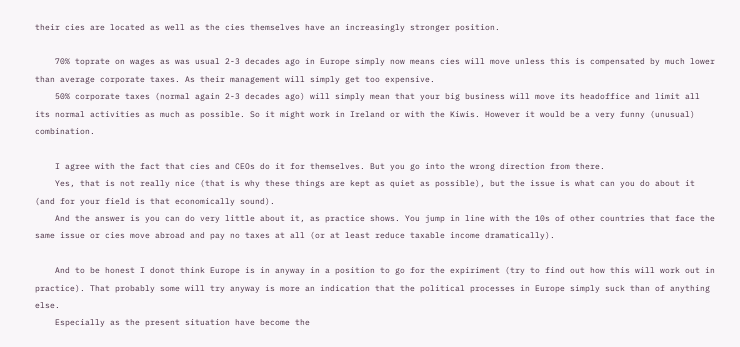their cies are located as well as the cies themselves have an increasingly stronger position.

    70% toprate on wages as was usual 2-3 decades ago in Europe simply now means cies will move unless this is compensated by much lower than average corporate taxes. As their management will simply get too expensive.
    50% corporate taxes (normal again 2-3 decades ago) will simply mean that your big business will move its headoffice and limit all its normal activities as much as possible. So it might work in Ireland or with the Kiwis. However it would be a very funny (unusual) combination.

    I agree with the fact that cies and CEOs do it for themselves. But you go into the wrong direction from there.
    Yes, that is not really nice (that is why these things are kept as quiet as possible), but the issue is what can you do about it (and for your field is that economically sound).
    And the answer is you can do very little about it, as practice shows. You jump in line with the 10s of other countries that face the same issue or cies move abroad and pay no taxes at all (or at least reduce taxable income dramatically).

    And to be honest I donot think Europe is in anyway in a position to go for the expiriment (try to find out how this will work out in practice). That probably some will try anyway is more an indication that the political processes in Europe simply suck than of anything else.
    Especially as the present situation have become the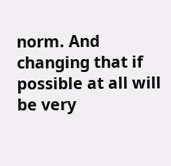norm. And changing that if possible at all will be very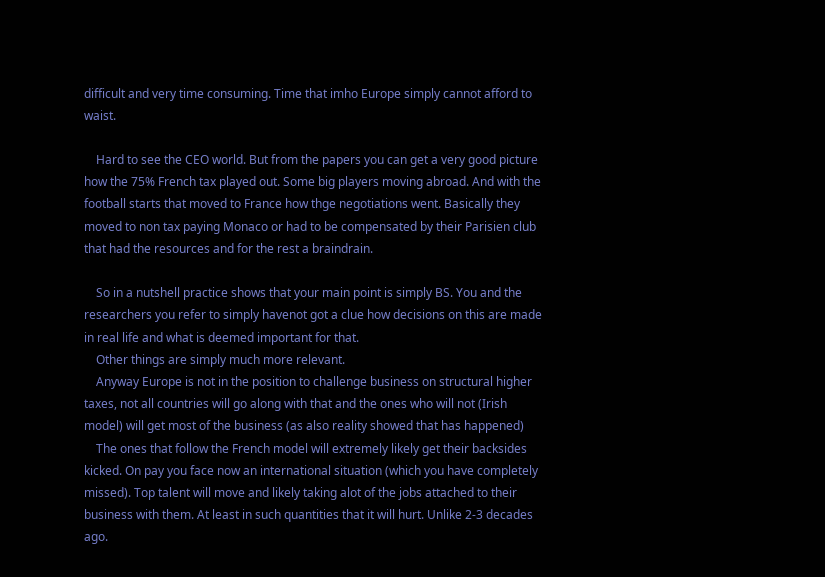difficult and very time consuming. Time that imho Europe simply cannot afford to waist.

    Hard to see the CEO world. But from the papers you can get a very good picture how the 75% French tax played out. Some big players moving abroad. And with the football starts that moved to France how thge negotiations went. Basically they moved to non tax paying Monaco or had to be compensated by their Parisien club that had the resources and for the rest a braindrain.

    So in a nutshell practice shows that your main point is simply BS. You and the researchers you refer to simply havenot got a clue how decisions on this are made in real life and what is deemed important for that.
    Other things are simply much more relevant.
    Anyway Europe is not in the position to challenge business on structural higher taxes, not all countries will go along with that and the ones who will not (Irish model) will get most of the business (as also reality showed that has happened)
    The ones that follow the French model will extremely likely get their backsides kicked. On pay you face now an international situation (which you have completely missed). Top talent will move and likely taking alot of the jobs attached to their business with them. At least in such quantities that it will hurt. Unlike 2-3 decades ago.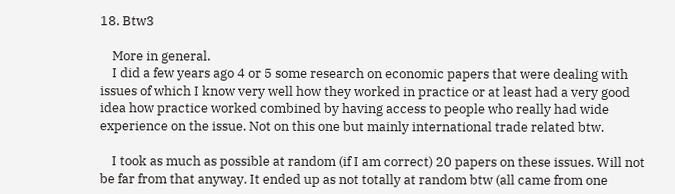18. Btw3

    More in general.
    I did a few years ago 4 or 5 some research on economic papers that were dealing with issues of which I know very well how they worked in practice or at least had a very good idea how practice worked combined by having access to people who really had wide experience on the issue. Not on this one but mainly international trade related btw.

    I took as much as possible at random (if I am correct) 20 papers on these issues. Will not be far from that anyway. It ended up as not totally at random btw (all came from one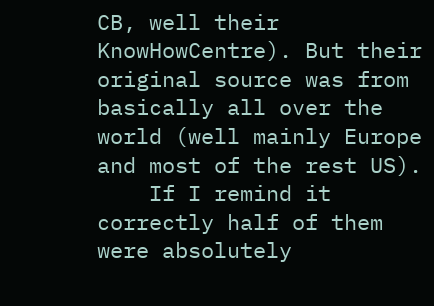CB, well their KnowHowCentre). But their original source was from basically all over the world (well mainly Europe and most of the rest US).
    If I remind it correctly half of them were absolutely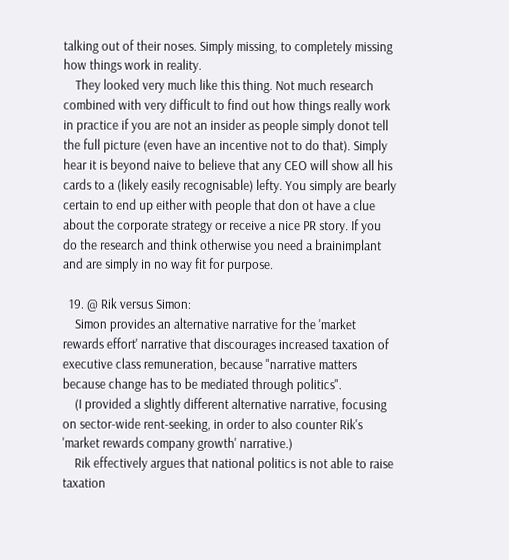talking out of their noses. Simply missing, to completely missing how things work in reality.
    They looked very much like this thing. Not much research combined with very difficult to find out how things really work in practice if you are not an insider as people simply donot tell the full picture (even have an incentive not to do that). Simply hear it is beyond naive to believe that any CEO will show all his cards to a (likely easily recognisable) lefty. You simply are bearly certain to end up either with people that don ot have a clue about the corporate strategy or receive a nice PR story. If you do the research and think otherwise you need a brainimplant and are simply in no way fit for purpose.

  19. @ Rik versus Simon:
    Simon provides an alternative narrative for the 'market rewards effort' narrative that discourages increased taxation of executive class remuneration, because "narrative matters because change has to be mediated through politics".
    (I provided a slightly different alternative narrative, focusing on sector-wide rent-seeking, in order to also counter Rik's 'market rewards company growth' narrative.)
    Rik effectively argues that national politics is not able to raise taxation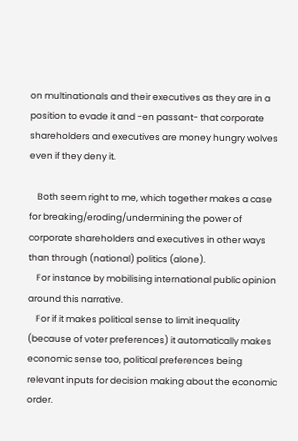on multinationals and their executives as they are in a position to evade it and -en passant- that corporate shareholders and executives are money hungry wolves even if they deny it.

    Both seem right to me, which together makes a case for breaking/eroding/undermining the power of corporate shareholders and executives in other ways than through (national) politics (alone).
    For instance by mobilising international public opinion around this narrative.
    For if it makes political sense to limit inequality (because of voter preferences) it automatically makes economic sense too, political preferences being relevant inputs for decision making about the economic order.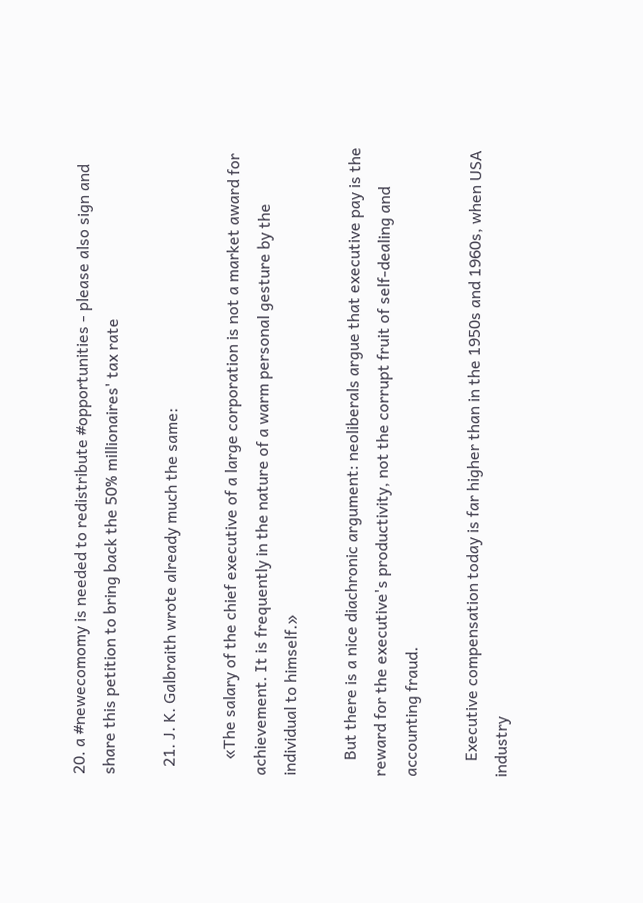20. a #newecomomy is needed to redistribute #opportunities - please also sign and share this petition to bring back the 50% millionaires' tax rate

  21. J. K. Galbraith wrote already much the same:

    «The salary of the chief executive of a large corporation is not a market award for achievement. It is frequently in the nature of a warm personal gesture by the individual to himself.»

    But there is a nice diachronic argument: neoliberals argue that executive pay is the reward for the executive's productivity, not the corrupt fruit of self-dealing and accounting fraud.

    Executive compensation today is far higher than in the 1950s and 1960s, when USA industry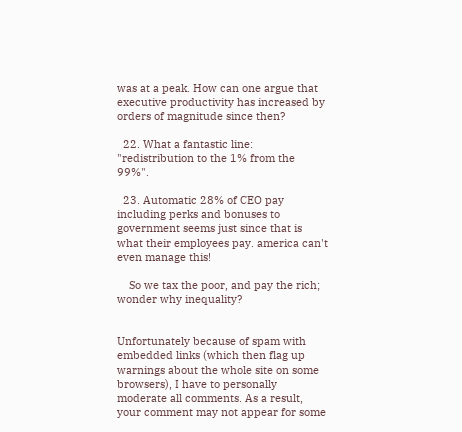was at a peak. How can one argue that executive productivity has increased by orders of magnitude since then?

  22. What a fantastic line: "redistribution to the 1% from the 99%".

  23. Automatic 28% of CEO pay including perks and bonuses to government seems just since that is what their employees pay. america can't even manage this!

    So we tax the poor, and pay the rich; wonder why inequality?


Unfortunately because of spam with embedded links (which then flag up warnings about the whole site on some browsers), I have to personally moderate all comments. As a result, your comment may not appear for some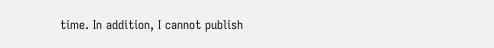time. In addition, I cannot publish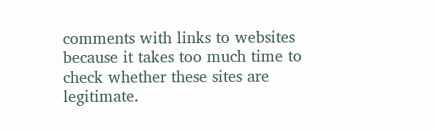comments with links to websites because it takes too much time to check whether these sites are legitimate.